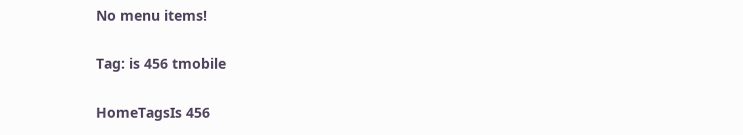No menu items!

Tag: is 456 tmobile

HomeTagsIs 456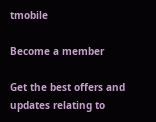tmobile

Become a member

Get the best offers and updates relating to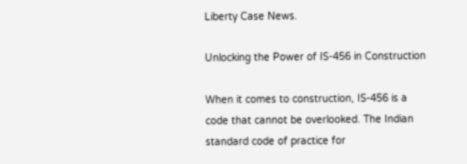Liberty Case News.

Unlocking the Power of IS-456 in Construction

When it comes to construction, IS-456 is a code that cannot be overlooked. The Indian standard code of practice for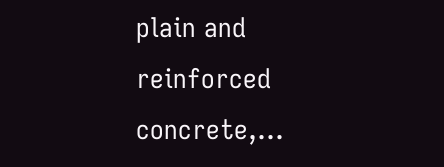plain and reinforced concrete,...